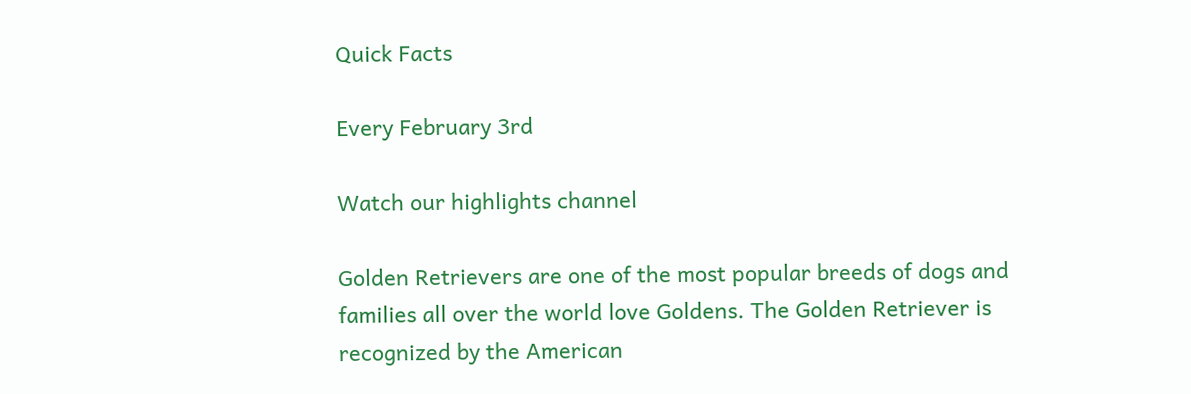Quick Facts

Every February 3rd

Watch our highlights channel

Golden Retrievers are one of the most popular breeds of dogs and families all over the world love Goldens. The Golden Retriever is recognized by the American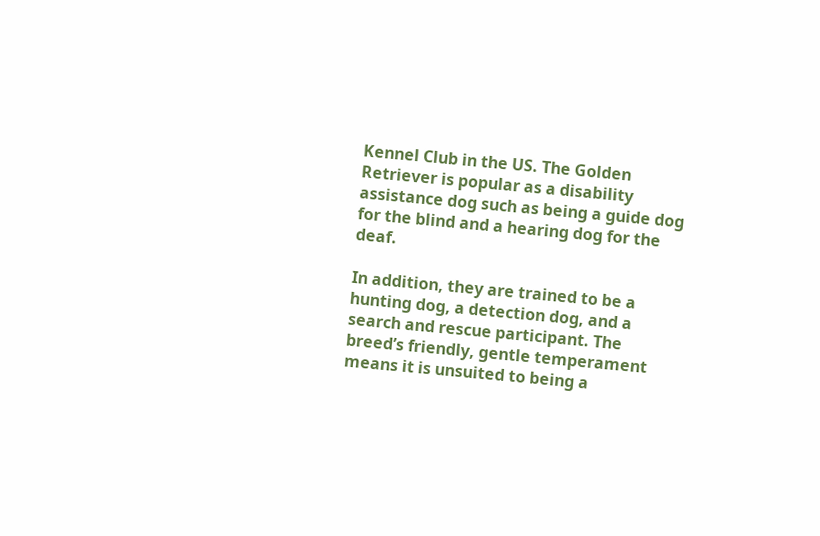Kennel Club in the US. The Golden Retriever is popular as a disability assistance dog such as being a guide dog for the blind and a hearing dog for the deaf.

In addition, they are trained to be a hunting dog, a detection dog, and a search and rescue participant. The breed’s friendly, gentle temperament means it is unsuited to being a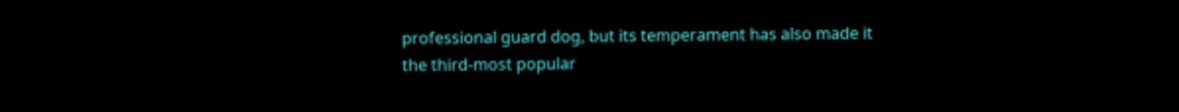professional guard dog, but its temperament has also made it the third-most popular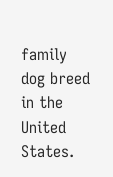family dog breed in the United States.